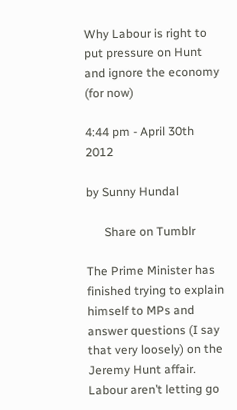Why Labour is right to put pressure on Hunt and ignore the economy (for now)

4:44 pm - April 30th 2012

by Sunny Hundal

      Share on Tumblr

The Prime Minister has finished trying to explain himself to MPs and answer questions (I say that very loosely) on the Jeremy Hunt affair. Labour aren’t letting go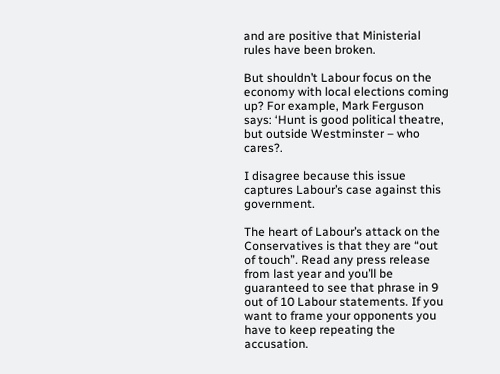and are positive that Ministerial rules have been broken.

But shouldn’t Labour focus on the economy with local elections coming up? For example, Mark Ferguson says: ‘Hunt is good political theatre, but outside Westminster – who cares?.

I disagree because this issue captures Labour’s case against this government.

The heart of Labour’s attack on the Conservatives is that they are “out of touch”. Read any press release from last year and you’ll be guaranteed to see that phrase in 9 out of 10 Labour statements. If you want to frame your opponents you have to keep repeating the accusation.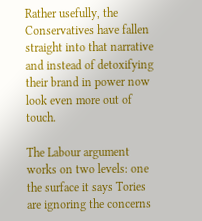Rather usefully, the Conservatives have fallen straight into that narrative and instead of detoxifying their brand in power now look even more out of touch.

The Labour argument works on two levels: one the surface it says Tories are ignoring the concerns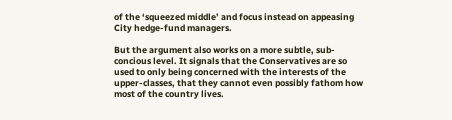of the ‘squeezed middle’ and focus instead on appeasing City hedge-fund managers.

But the argument also works on a more subtle, sub-concious level. It signals that the Conservatives are so used to only being concerned with the interests of the upper-classes, that they cannot even possibly fathom how most of the country lives.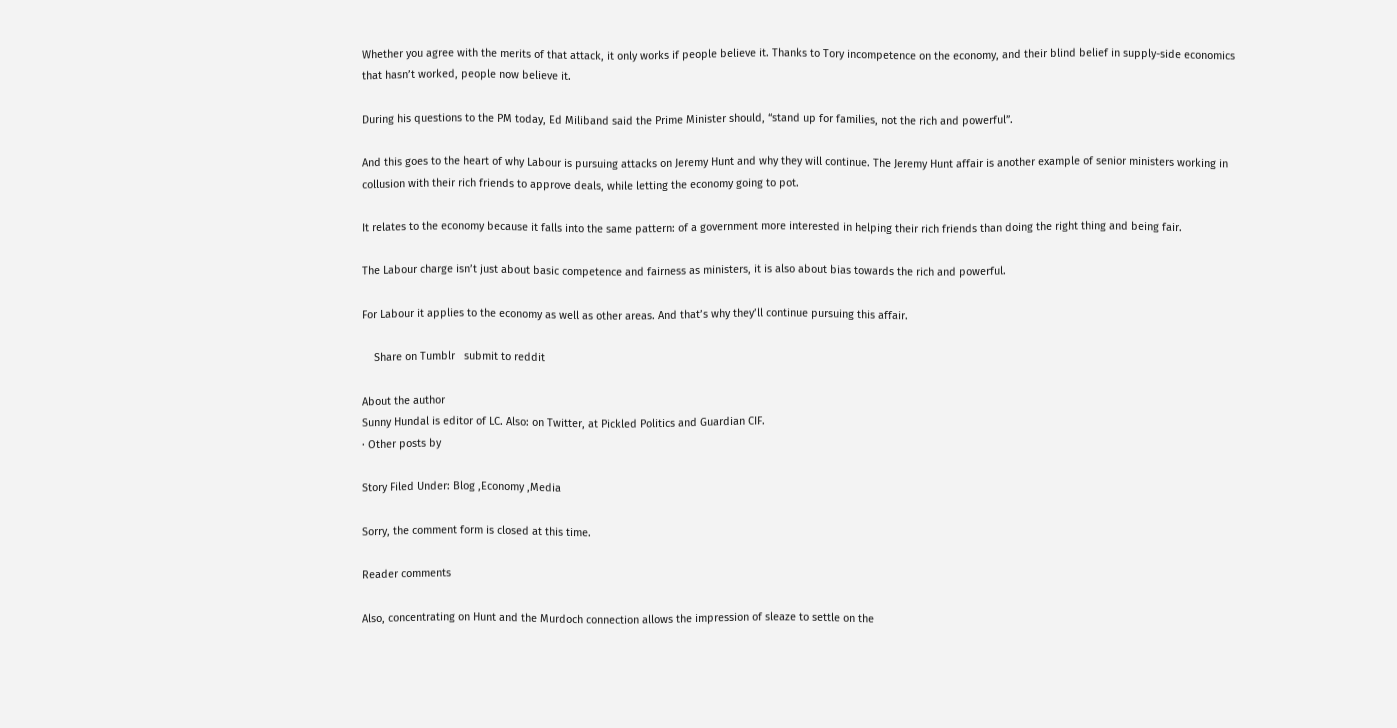Whether you agree with the merits of that attack, it only works if people believe it. Thanks to Tory incompetence on the economy, and their blind belief in supply-side economics that hasn’t worked, people now believe it.

During his questions to the PM today, Ed Miliband said the Prime Minister should, “stand up for families, not the rich and powerful”.

And this goes to the heart of why Labour is pursuing attacks on Jeremy Hunt and why they will continue. The Jeremy Hunt affair is another example of senior ministers working in collusion with their rich friends to approve deals, while letting the economy going to pot.

It relates to the economy because it falls into the same pattern: of a government more interested in helping their rich friends than doing the right thing and being fair.

The Labour charge isn’t just about basic competence and fairness as ministers, it is also about bias towards the rich and powerful.

For Labour it applies to the economy as well as other areas. And that’s why they’ll continue pursuing this affair.

    Share on Tumblr   submit to reddit

About the author
Sunny Hundal is editor of LC. Also: on Twitter, at Pickled Politics and Guardian CIF.
· Other posts by

Story Filed Under: Blog ,Economy ,Media

Sorry, the comment form is closed at this time.

Reader comments

Also, concentrating on Hunt and the Murdoch connection allows the impression of sleaze to settle on the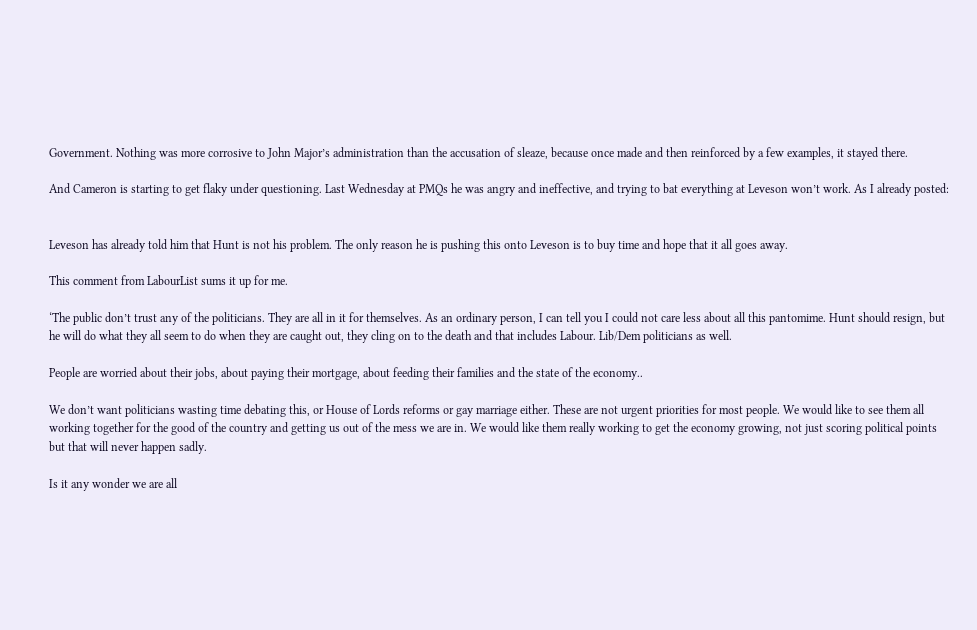Government. Nothing was more corrosive to John Major’s administration than the accusation of sleaze, because once made and then reinforced by a few examples, it stayed there.

And Cameron is starting to get flaky under questioning. Last Wednesday at PMQs he was angry and ineffective, and trying to bat everything at Leveson won’t work. As I already posted:


Leveson has already told him that Hunt is not his problem. The only reason he is pushing this onto Leveson is to buy time and hope that it all goes away.

This comment from LabourList sums it up for me.

‘The public don’t trust any of the politicians. They are all in it for themselves. As an ordinary person, I can tell you I could not care less about all this pantomime. Hunt should resign, but he will do what they all seem to do when they are caught out, they cling on to the death and that includes Labour. Lib/Dem politicians as well.

People are worried about their jobs, about paying their mortgage, about feeding their families and the state of the economy..

We don’t want politicians wasting time debating this, or House of Lords reforms or gay marriage either. These are not urgent priorities for most people. We would like to see them all working together for the good of the country and getting us out of the mess we are in. We would like them really working to get the economy growing, not just scoring political points but that will never happen sadly.

Is it any wonder we are all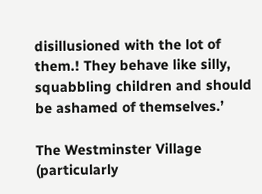disillusioned with the lot of them.! They behave like silly, squabbling children and should be ashamed of themselves.’

The Westminster Village (particularly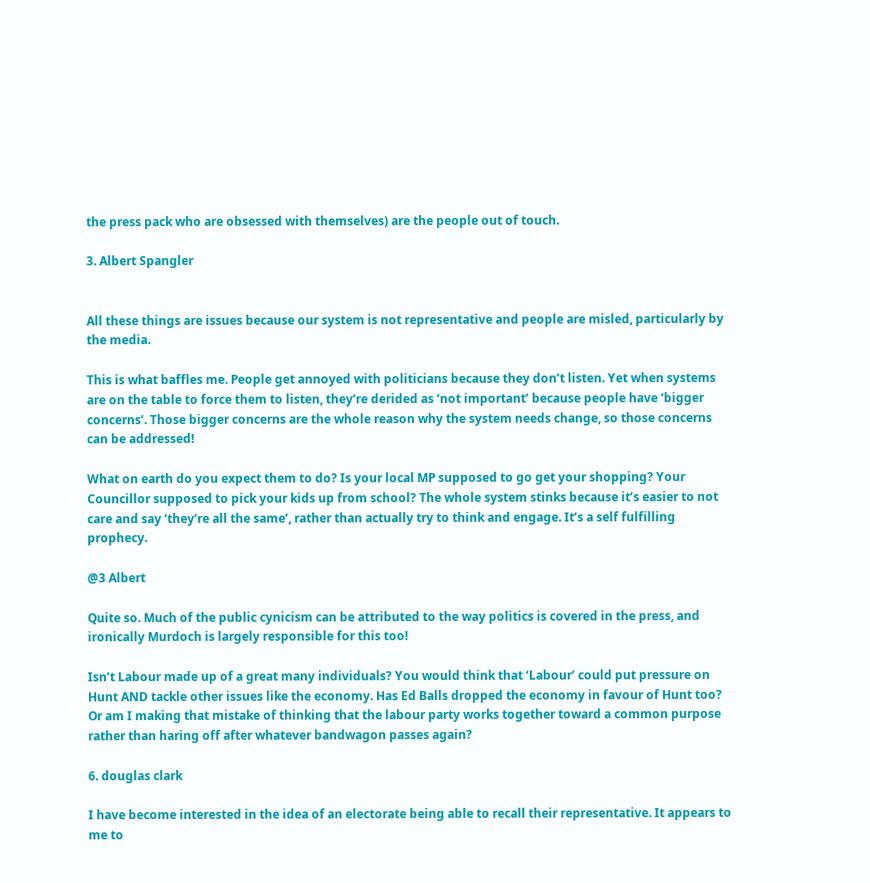the press pack who are obsessed with themselves) are the people out of touch.

3. Albert Spangler


All these things are issues because our system is not representative and people are misled, particularly by the media.

This is what baffles me. People get annoyed with politicians because they don’t listen. Yet when systems are on the table to force them to listen, they’re derided as ‘not important’ because people have ‘bigger concerns’. Those bigger concerns are the whole reason why the system needs change, so those concerns can be addressed!

What on earth do you expect them to do? Is your local MP supposed to go get your shopping? Your Councillor supposed to pick your kids up from school? The whole system stinks because it’s easier to not care and say ‘they’re all the same’, rather than actually try to think and engage. It’s a self fulfilling prophecy.

@3 Albert

Quite so. Much of the public cynicism can be attributed to the way politics is covered in the press, and ironically Murdoch is largely responsible for this too!

Isn’t Labour made up of a great many individuals? You would think that ‘Labour’ could put pressure on Hunt AND tackle other issues like the economy. Has Ed Balls dropped the economy in favour of Hunt too?
Or am I making that mistake of thinking that the labour party works together toward a common purpose rather than haring off after whatever bandwagon passes again?

6. douglas clark

I have become interested in the idea of an electorate being able to recall their representative. It appears to me to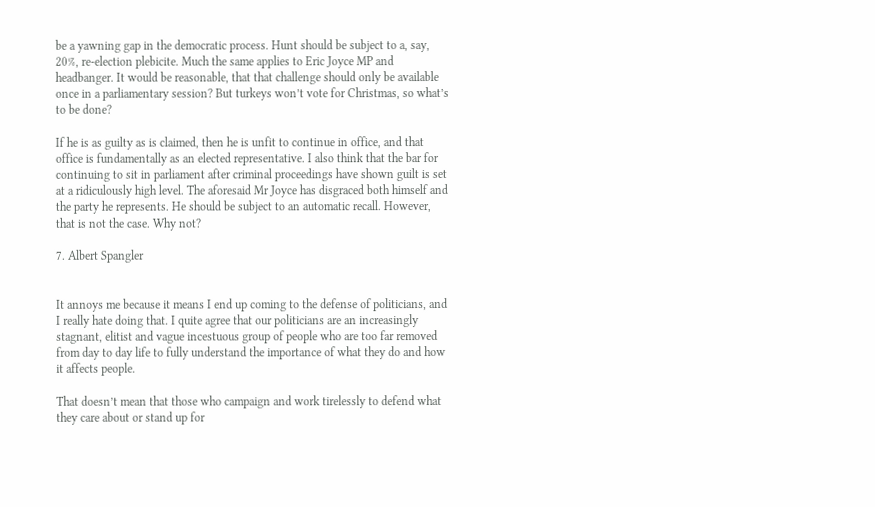be a yawning gap in the democratic process. Hunt should be subject to a, say, 20%, re-election plebicite. Much the same applies to Eric Joyce MP and headbanger. It would be reasonable, that that challenge should only be available once in a parliamentary session? But turkeys won’t vote for Christmas, so what’s to be done?

If he is as guilty as is claimed, then he is unfit to continue in office, and that office is fundamentally as an elected representative. I also think that the bar for continuing to sit in parliament after criminal proceedings have shown guilt is set at a ridiculously high level. The aforesaid Mr Joyce has disgraced both himself and the party he represents. He should be subject to an automatic recall. However, that is not the case. Why not?

7. Albert Spangler


It annoys me because it means I end up coming to the defense of politicians, and I really hate doing that. I quite agree that our politicians are an increasingly stagnant, elitist and vague incestuous group of people who are too far removed from day to day life to fully understand the importance of what they do and how it affects people.

That doesn’t mean that those who campaign and work tirelessly to defend what they care about or stand up for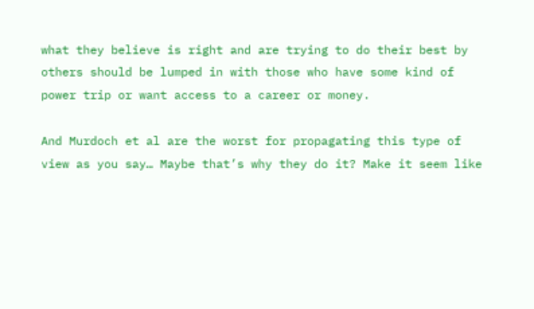what they believe is right and are trying to do their best by others should be lumped in with those who have some kind of power trip or want access to a career or money.

And Murdoch et al are the worst for propagating this type of view as you say… Maybe that’s why they do it? Make it seem like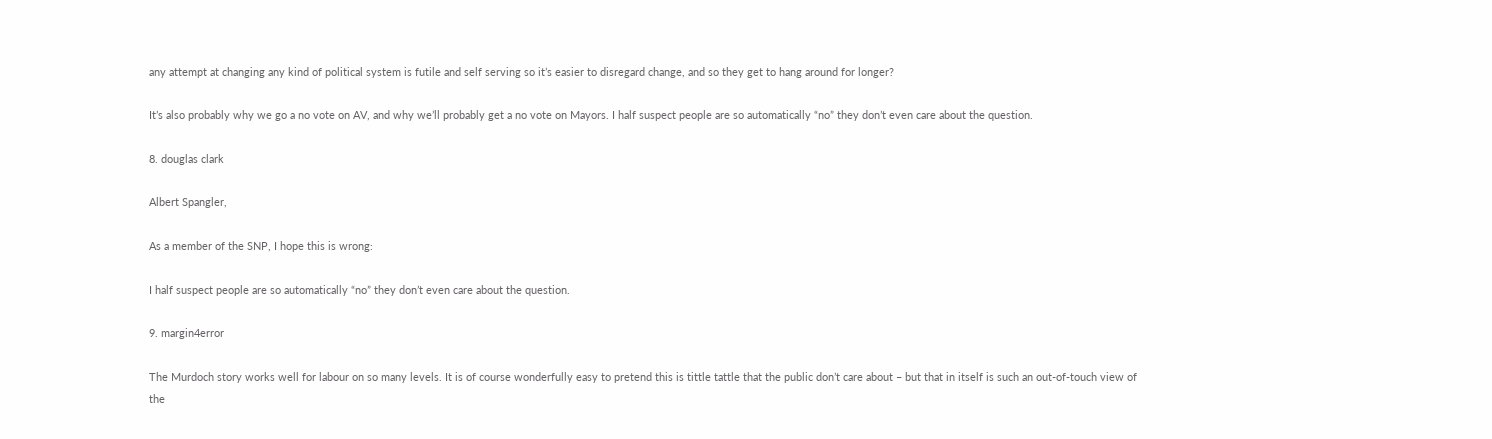any attempt at changing any kind of political system is futile and self serving so it’s easier to disregard change, and so they get to hang around for longer?

It’s also probably why we go a no vote on AV, and why we’ll probably get a no vote on Mayors. I half suspect people are so automatically “no” they don’t even care about the question.

8. douglas clark

Albert Spangler,

As a member of the SNP, I hope this is wrong:

I half suspect people are so automatically “no” they don’t even care about the question.

9. margin4error

The Murdoch story works well for labour on so many levels. It is of course wonderfully easy to pretend this is tittle tattle that the public don’t care about – but that in itself is such an out-of-touch view of the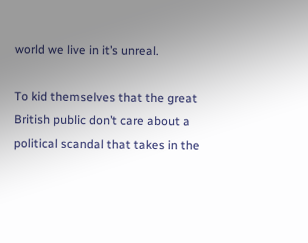world we live in it’s unreal.

To kid themselves that the great British public don’t care about a political scandal that takes in the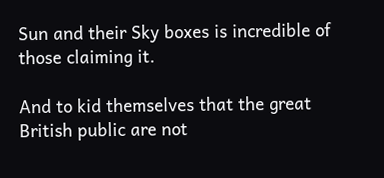Sun and their Sky boxes is incredible of those claiming it.

And to kid themselves that the great British public are not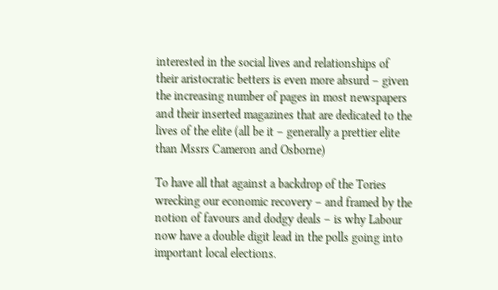interested in the social lives and relationships of their aristocratic betters is even more absurd – given the increasing number of pages in most newspapers and their inserted magazines that are dedicated to the lives of the elite (all be it – generally a prettier elite than Mssrs Cameron and Osborne)

To have all that against a backdrop of the Tories wrecking our economic recovery – and framed by the notion of favours and dodgy deals – is why Labour now have a double digit lead in the polls going into important local elections.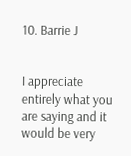10. Barrie J


I appreciate entirely what you are saying and it would be very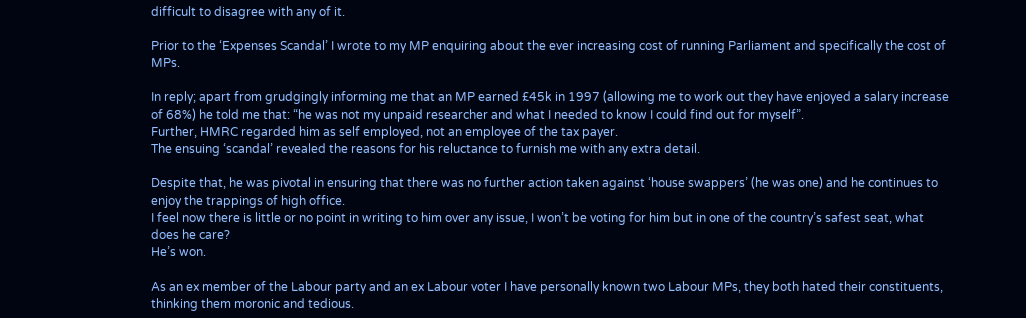difficult to disagree with any of it.

Prior to the ‘Expenses Scandal’ I wrote to my MP enquiring about the ever increasing cost of running Parliament and specifically the cost of MPs.

In reply; apart from grudgingly informing me that an MP earned £45k in 1997 (allowing me to work out they have enjoyed a salary increase of 68%) he told me that: “he was not my unpaid researcher and what I needed to know I could find out for myself”.
Further, HMRC regarded him as self employed, not an employee of the tax payer.
The ensuing ‘scandal’ revealed the reasons for his reluctance to furnish me with any extra detail.

Despite that, he was pivotal in ensuring that there was no further action taken against ‘house swappers’ (he was one) and he continues to enjoy the trappings of high office.
I feel now there is little or no point in writing to him over any issue, I won’t be voting for him but in one of the country’s safest seat, what does he care?
He’s won.

As an ex member of the Labour party and an ex Labour voter I have personally known two Labour MPs, they both hated their constituents, thinking them moronic and tedious.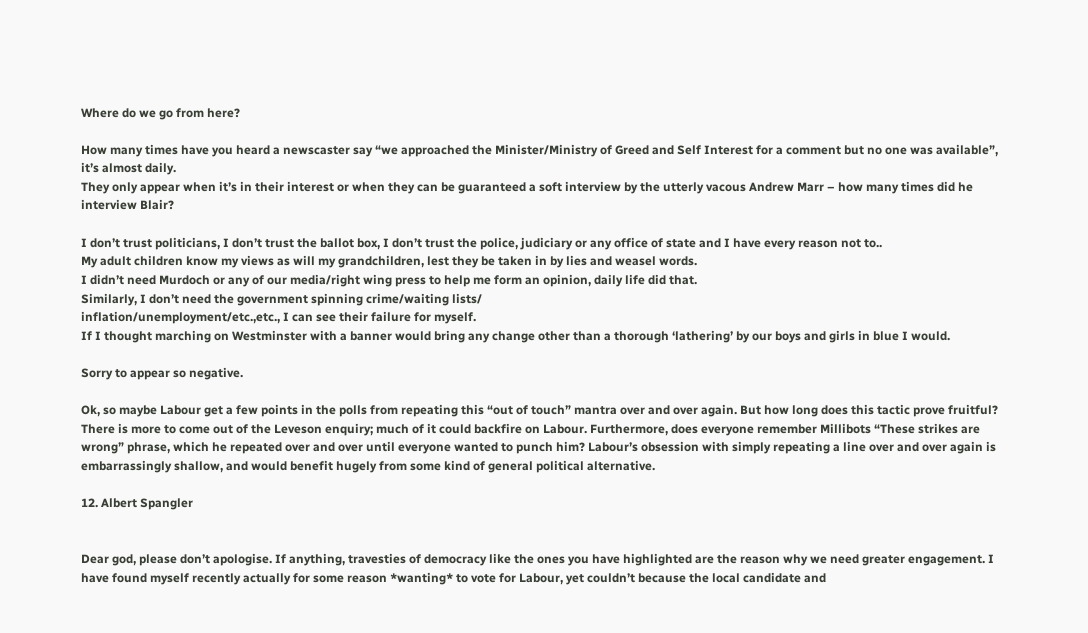Where do we go from here?

How many times have you heard a newscaster say “we approached the Minister/Ministry of Greed and Self Interest for a comment but no one was available”, it’s almost daily.
They only appear when it’s in their interest or when they can be guaranteed a soft interview by the utterly vacous Andrew Marr – how many times did he interview Blair?

I don’t trust politicians, I don’t trust the ballot box, I don’t trust the police, judiciary or any office of state and I have every reason not to..
My adult children know my views as will my grandchildren, lest they be taken in by lies and weasel words.
I didn’t need Murdoch or any of our media/right wing press to help me form an opinion, daily life did that.
Similarly, I don’t need the government spinning crime/waiting lists/
inflation/unemployment/etc.,etc., I can see their failure for myself.
If I thought marching on Westminster with a banner would bring any change other than a thorough ‘lathering’ by our boys and girls in blue I would.

Sorry to appear so negative.

Ok, so maybe Labour get a few points in the polls from repeating this “out of touch” mantra over and over again. But how long does this tactic prove fruitful? There is more to come out of the Leveson enquiry; much of it could backfire on Labour. Furthermore, does everyone remember Millibots “These strikes are wrong” phrase, which he repeated over and over until everyone wanted to punch him? Labour’s obsession with simply repeating a line over and over again is embarrassingly shallow, and would benefit hugely from some kind of general political alternative.

12. Albert Spangler


Dear god, please don’t apologise. If anything, travesties of democracy like the ones you have highlighted are the reason why we need greater engagement. I have found myself recently actually for some reason *wanting* to vote for Labour, yet couldn’t because the local candidate and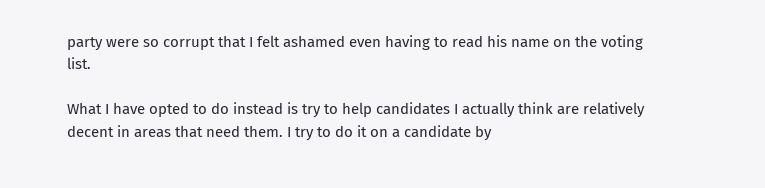party were so corrupt that I felt ashamed even having to read his name on the voting list.

What I have opted to do instead is try to help candidates I actually think are relatively decent in areas that need them. I try to do it on a candidate by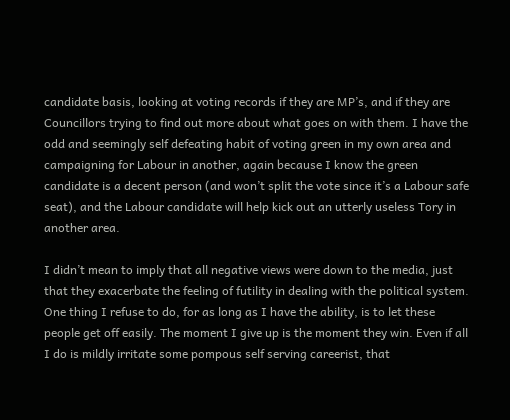candidate basis, looking at voting records if they are MP’s, and if they are Councillors trying to find out more about what goes on with them. I have the odd and seemingly self defeating habit of voting green in my own area and campaigning for Labour in another, again because I know the green candidate is a decent person (and won’t split the vote since it’s a Labour safe seat), and the Labour candidate will help kick out an utterly useless Tory in another area.

I didn’t mean to imply that all negative views were down to the media, just that they exacerbate the feeling of futility in dealing with the political system. One thing I refuse to do, for as long as I have the ability, is to let these people get off easily. The moment I give up is the moment they win. Even if all I do is mildly irritate some pompous self serving careerist, that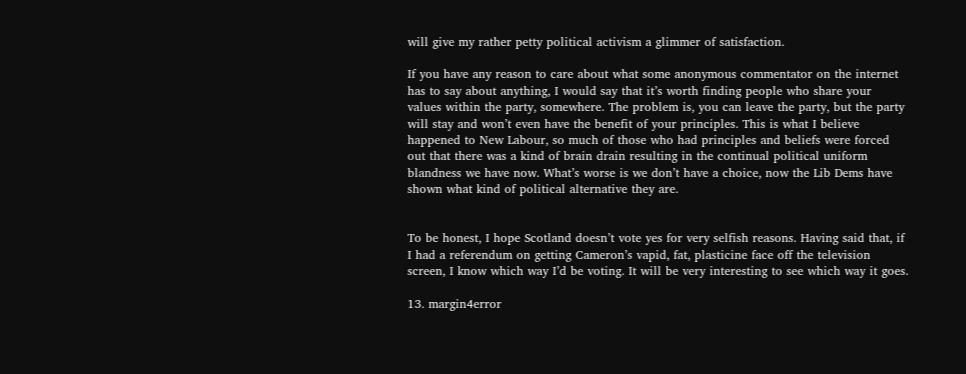will give my rather petty political activism a glimmer of satisfaction.

If you have any reason to care about what some anonymous commentator on the internet has to say about anything, I would say that it’s worth finding people who share your values within the party, somewhere. The problem is, you can leave the party, but the party will stay and won’t even have the benefit of your principles. This is what I believe happened to New Labour, so much of those who had principles and beliefs were forced out that there was a kind of brain drain resulting in the continual political uniform blandness we have now. What’s worse is we don’t have a choice, now the Lib Dems have shown what kind of political alternative they are.


To be honest, I hope Scotland doesn’t vote yes for very selfish reasons. Having said that, if I had a referendum on getting Cameron’s vapid, fat, plasticine face off the television screen, I know which way I’d be voting. It will be very interesting to see which way it goes.

13. margin4error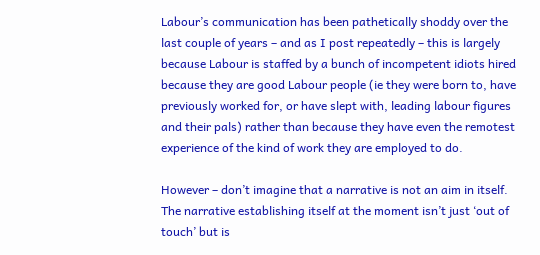Labour’s communication has been pathetically shoddy over the last couple of years – and as I post repeatedly – this is largely because Labour is staffed by a bunch of incompetent idiots hired because they are good Labour people (ie they were born to, have previously worked for, or have slept with, leading labour figures and their pals) rather than because they have even the remotest experience of the kind of work they are employed to do.

However – don’t imagine that a narrative is not an aim in itself. The narrative establishing itself at the moment isn’t just ‘out of touch’ but is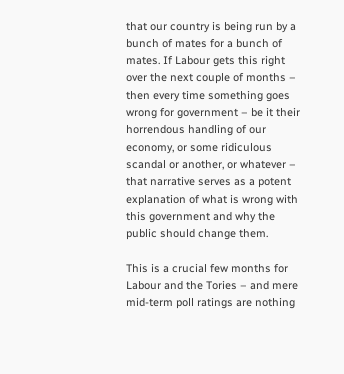that our country is being run by a bunch of mates for a bunch of mates. If Labour gets this right over the next couple of months – then every time something goes wrong for government – be it their horrendous handling of our economy, or some ridiculous scandal or another, or whatever – that narrative serves as a potent explanation of what is wrong with this government and why the public should change them.

This is a crucial few months for Labour and the Tories – and mere mid-term poll ratings are nothing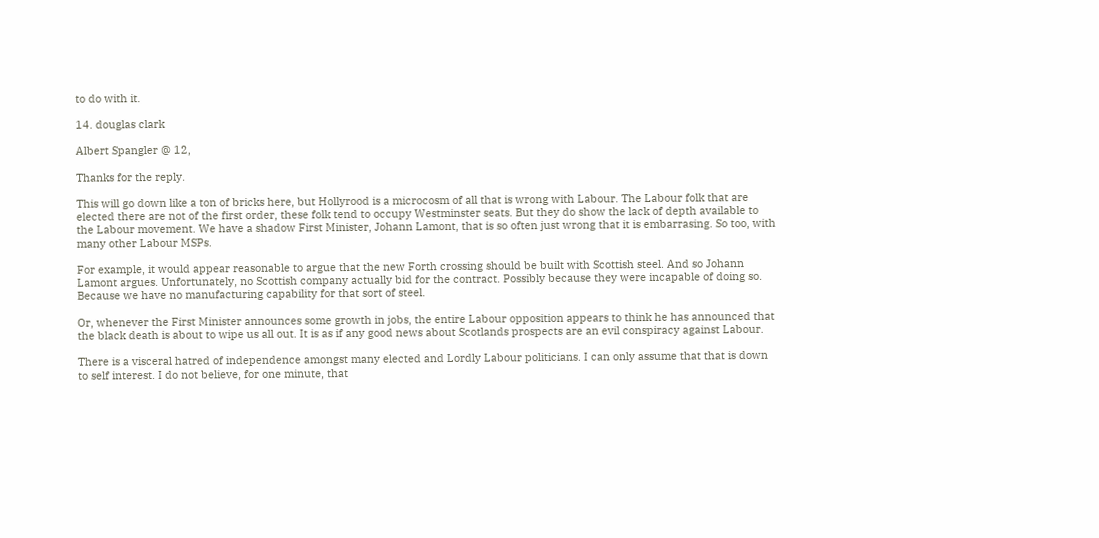to do with it.

14. douglas clark

Albert Spangler @ 12,

Thanks for the reply.

This will go down like a ton of bricks here, but Hollyrood is a microcosm of all that is wrong with Labour. The Labour folk that are elected there are not of the first order, these folk tend to occupy Westminster seats. But they do show the lack of depth available to the Labour movement. We have a shadow First Minister, Johann Lamont, that is so often just wrong that it is embarrasing. So too, with many other Labour MSPs.

For example, it would appear reasonable to argue that the new Forth crossing should be built with Scottish steel. And so Johann Lamont argues. Unfortunately, no Scottish company actually bid for the contract. Possibly because they were incapable of doing so. Because we have no manufacturing capability for that sort of steel.

Or, whenever the First Minister announces some growth in jobs, the entire Labour opposition appears to think he has announced that the black death is about to wipe us all out. It is as if any good news about Scotlands prospects are an evil conspiracy against Labour.

There is a visceral hatred of independence amongst many elected and Lordly Labour politicians. I can only assume that that is down to self interest. I do not believe, for one minute, that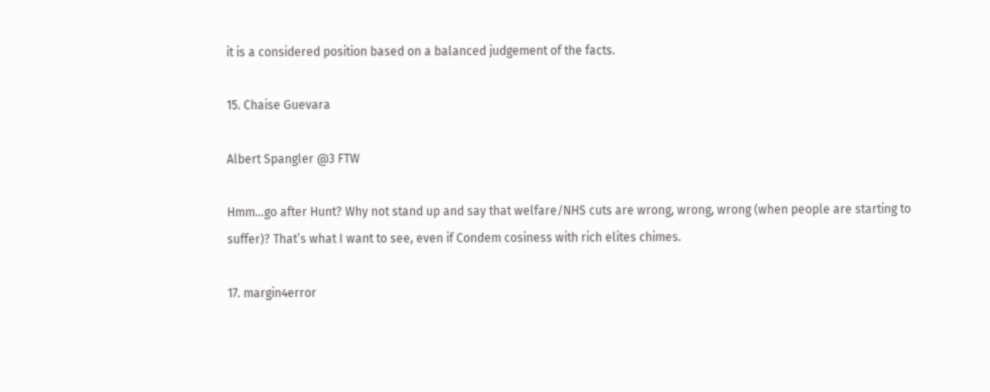it is a considered position based on a balanced judgement of the facts.

15. Chaise Guevara

Albert Spangler @3 FTW

Hmm…go after Hunt? Why not stand up and say that welfare/NHS cuts are wrong, wrong, wrong (when people are starting to suffer)? That’s what I want to see, even if Condem cosiness with rich elites chimes.

17. margin4error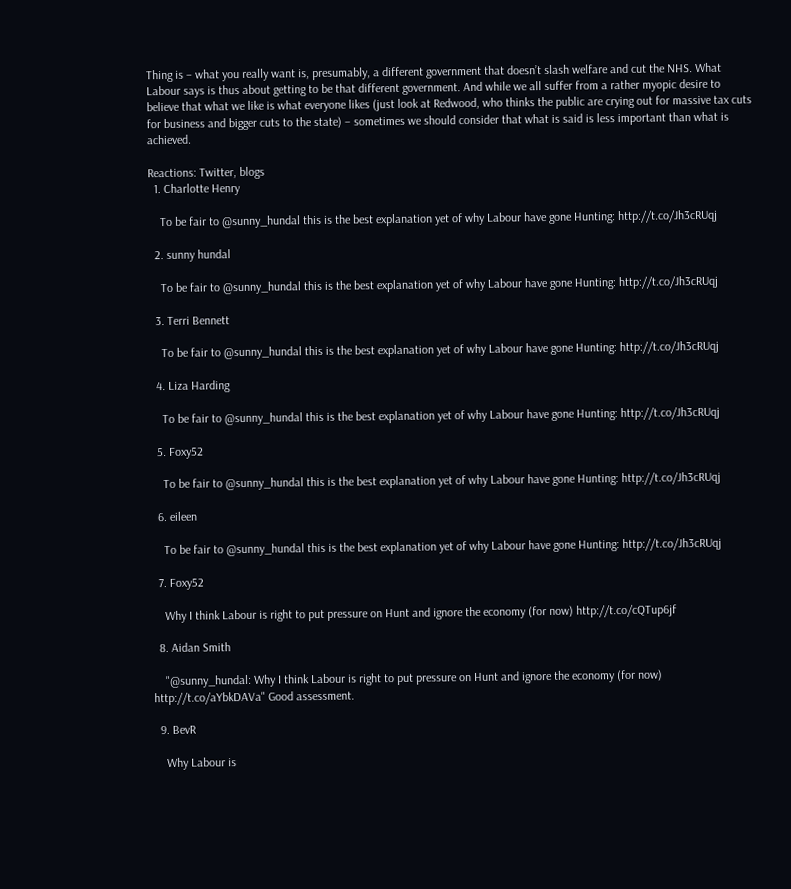Thing is – what you really want is, presumably, a different government that doesn’t slash welfare and cut the NHS. What Labour says is thus about getting to be that different government. And while we all suffer from a rather myopic desire to believe that what we like is what everyone likes (just look at Redwood, who thinks the public are crying out for massive tax cuts for business and bigger cuts to the state) – sometimes we should consider that what is said is less important than what is achieved.

Reactions: Twitter, blogs
  1. Charlotte Henry

    To be fair to @sunny_hundal this is the best explanation yet of why Labour have gone Hunting: http://t.co/Jh3cRUqj

  2. sunny hundal

    To be fair to @sunny_hundal this is the best explanation yet of why Labour have gone Hunting: http://t.co/Jh3cRUqj

  3. Terri Bennett

    To be fair to @sunny_hundal this is the best explanation yet of why Labour have gone Hunting: http://t.co/Jh3cRUqj

  4. Liza Harding

    To be fair to @sunny_hundal this is the best explanation yet of why Labour have gone Hunting: http://t.co/Jh3cRUqj

  5. Foxy52

    To be fair to @sunny_hundal this is the best explanation yet of why Labour have gone Hunting: http://t.co/Jh3cRUqj

  6. eileen

    To be fair to @sunny_hundal this is the best explanation yet of why Labour have gone Hunting: http://t.co/Jh3cRUqj

  7. Foxy52

    Why I think Labour is right to put pressure on Hunt and ignore the economy (for now) http://t.co/cQTup6jf

  8. Aidan Smith

    "@sunny_hundal: Why I think Labour is right to put pressure on Hunt and ignore the economy (for now) http://t.co/aYbkDAVa" Good assessment.

  9. BevR

    Why Labour is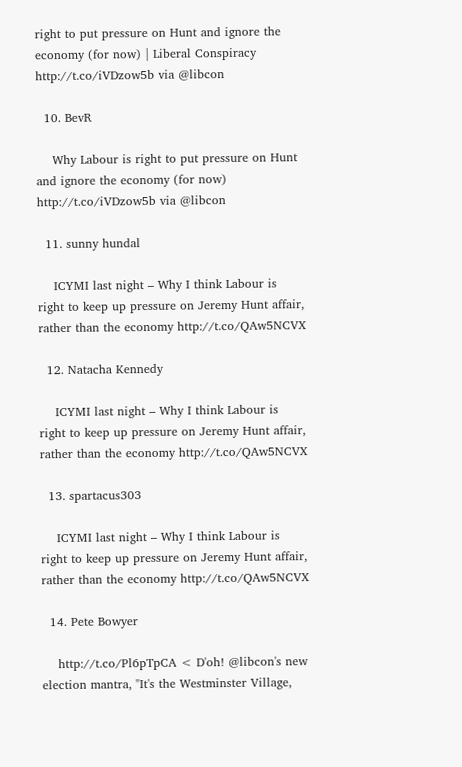right to put pressure on Hunt and ignore the economy (for now) | Liberal Conspiracy http://t.co/iVDzow5b via @libcon

  10. BevR

    Why Labour is right to put pressure on Hunt and ignore the economy (for now) http://t.co/iVDzow5b via @libcon

  11. sunny hundal

    ICYMI last night – Why I think Labour is right to keep up pressure on Jeremy Hunt affair, rather than the economy http://t.co/QAw5NCVX

  12. Natacha Kennedy

    ICYMI last night – Why I think Labour is right to keep up pressure on Jeremy Hunt affair, rather than the economy http://t.co/QAw5NCVX

  13. spartacus303

    ICYMI last night – Why I think Labour is right to keep up pressure on Jeremy Hunt affair, rather than the economy http://t.co/QAw5NCVX

  14. Pete Bowyer

    http://t.co/Pl6pTpCA < D'oh! @libcon's new election mantra, "It's the Westminster Village,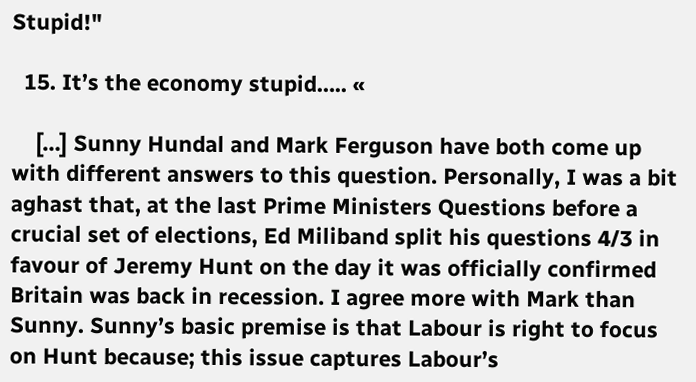Stupid!"

  15. It’s the economy stupid….. «

    […] Sunny Hundal and Mark Ferguson have both come up with different answers to this question. Personally, I was a bit aghast that, at the last Prime Ministers Questions before a crucial set of elections, Ed Miliband split his questions 4/3 in favour of Jeremy Hunt on the day it was officially confirmed Britain was back in recession. I agree more with Mark than Sunny. Sunny’s basic premise is that Labour is right to focus on Hunt because; this issue captures Labour’s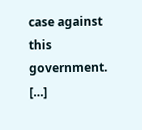case against this government. […]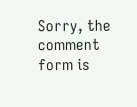Sorry, the comment form is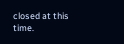closed at this time.